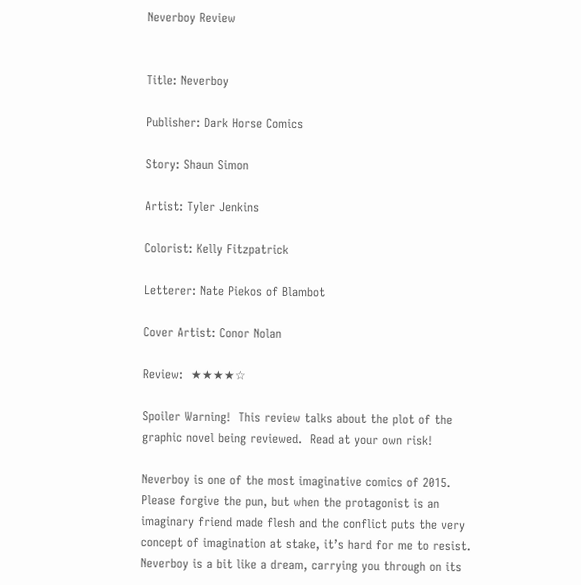Neverboy Review


Title: Neverboy

Publisher: Dark Horse Comics

Story: Shaun Simon

Artist: Tyler Jenkins

Colorist: Kelly Fitzpatrick

Letterer: Nate Piekos of Blambot

Cover Artist: Conor Nolan

Review:  ★★★★☆

Spoiler Warning!  This review talks about the plot of the graphic novel being reviewed.  Read at your own risk!

Neverboy is one of the most imaginative comics of 2015.  Please forgive the pun, but when the protagonist is an imaginary friend made flesh and the conflict puts the very concept of imagination at stake, it’s hard for me to resist.  Neverboy is a bit like a dream, carrying you through on its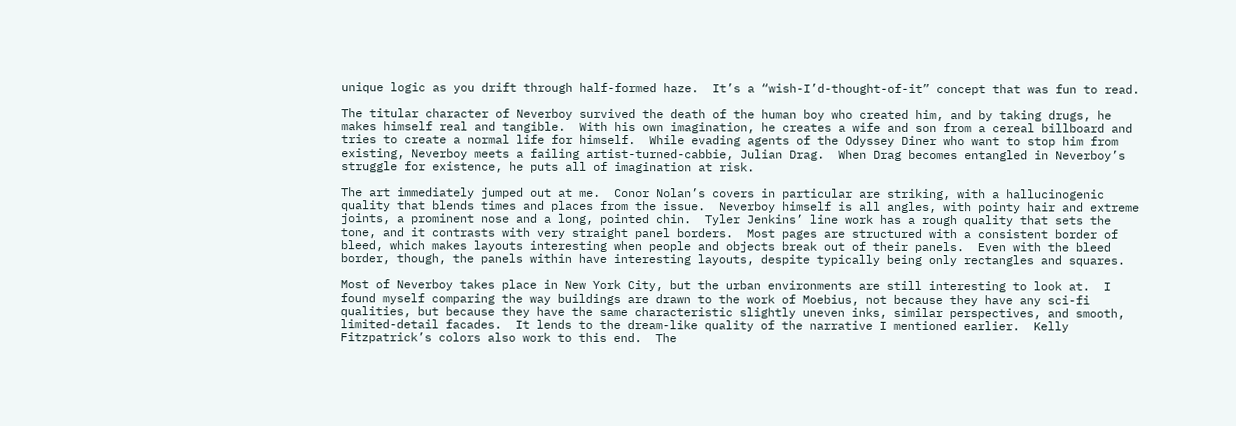unique logic as you drift through half-formed haze.  It’s a “wish-I’d-thought-of-it” concept that was fun to read.

The titular character of Neverboy survived the death of the human boy who created him, and by taking drugs, he makes himself real and tangible.  With his own imagination, he creates a wife and son from a cereal billboard and tries to create a normal life for himself.  While evading agents of the Odyssey Diner who want to stop him from existing, Neverboy meets a failing artist-turned-cabbie, Julian Drag.  When Drag becomes entangled in Neverboy’s struggle for existence, he puts all of imagination at risk.

The art immediately jumped out at me.  Conor Nolan’s covers in particular are striking, with a hallucinogenic quality that blends times and places from the issue.  Neverboy himself is all angles, with pointy hair and extreme joints, a prominent nose and a long, pointed chin.  Tyler Jenkins’ line work has a rough quality that sets the tone, and it contrasts with very straight panel borders.  Most pages are structured with a consistent border of bleed, which makes layouts interesting when people and objects break out of their panels.  Even with the bleed border, though, the panels within have interesting layouts, despite typically being only rectangles and squares.

Most of Neverboy takes place in New York City, but the urban environments are still interesting to look at.  I found myself comparing the way buildings are drawn to the work of Moebius, not because they have any sci-fi qualities, but because they have the same characteristic slightly uneven inks, similar perspectives, and smooth, limited-detail facades.  It lends to the dream-like quality of the narrative I mentioned earlier.  Kelly Fitzpatrick’s colors also work to this end.  The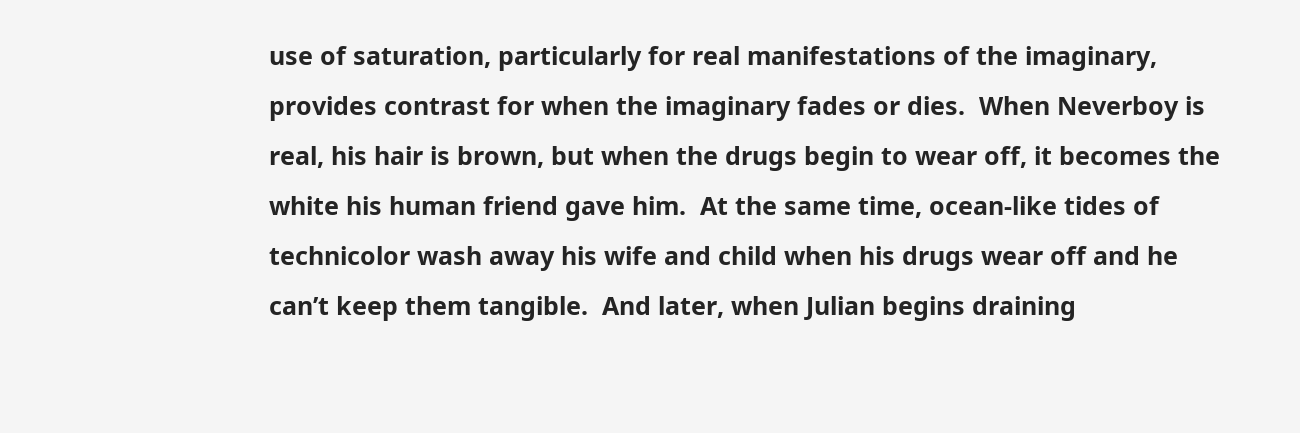use of saturation, particularly for real manifestations of the imaginary, provides contrast for when the imaginary fades or dies.  When Neverboy is real, his hair is brown, but when the drugs begin to wear off, it becomes the white his human friend gave him.  At the same time, ocean-like tides of technicolor wash away his wife and child when his drugs wear off and he can’t keep them tangible.  And later, when Julian begins draining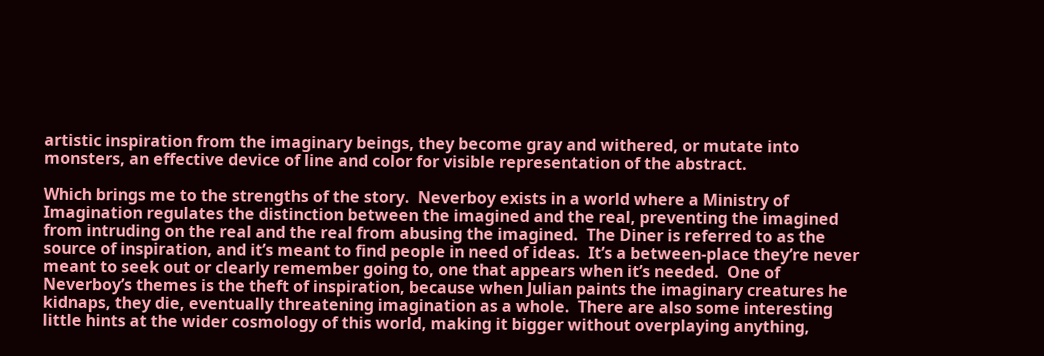artistic inspiration from the imaginary beings, they become gray and withered, or mutate into monsters, an effective device of line and color for visible representation of the abstract.

Which brings me to the strengths of the story.  Neverboy exists in a world where a Ministry of Imagination regulates the distinction between the imagined and the real, preventing the imagined from intruding on the real and the real from abusing the imagined.  The Diner is referred to as the source of inspiration, and it’s meant to find people in need of ideas.  It’s a between-place they’re never meant to seek out or clearly remember going to, one that appears when it’s needed.  One of Neverboy’s themes is the theft of inspiration, because when Julian paints the imaginary creatures he kidnaps, they die, eventually threatening imagination as a whole.  There are also some interesting little hints at the wider cosmology of this world, making it bigger without overplaying anything,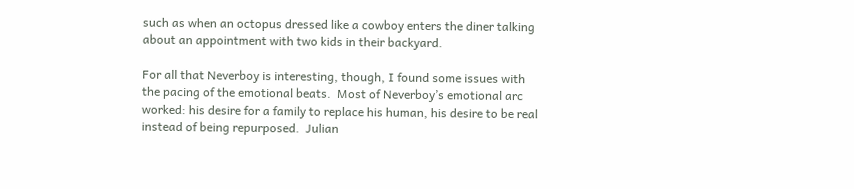such as when an octopus dressed like a cowboy enters the diner talking about an appointment with two kids in their backyard.

For all that Neverboy is interesting, though, I found some issues with the pacing of the emotional beats.  Most of Neverboy’s emotional arc worked: his desire for a family to replace his human, his desire to be real instead of being repurposed.  Julian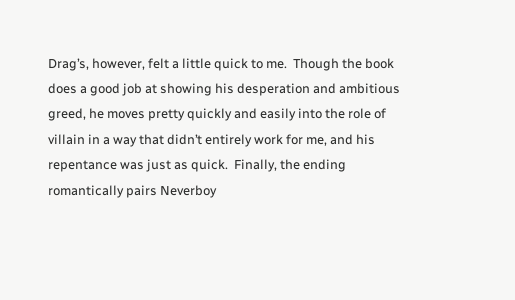Drag’s, however, felt a little quick to me.  Though the book does a good job at showing his desperation and ambitious greed, he moves pretty quickly and easily into the role of villain in a way that didn’t entirely work for me, and his repentance was just as quick.  Finally, the ending romantically pairs Neverboy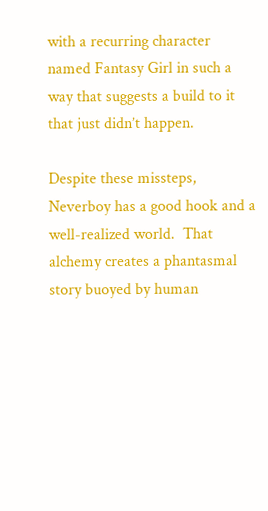with a recurring character named Fantasy Girl in such a way that suggests a build to it that just didn’t happen.

Despite these missteps, Neverboy has a good hook and a well-realized world.  That alchemy creates a phantasmal story buoyed by human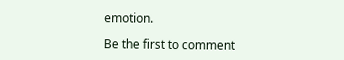emotion.

Be the first to comment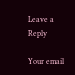Leave a Reply

Your email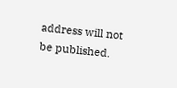address will not be published.